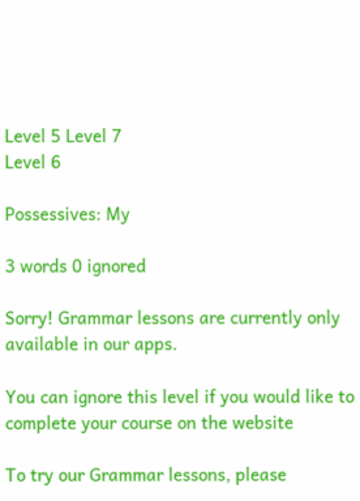Level 5 Level 7
Level 6

Possessives: My

3 words 0 ignored

Sorry! Grammar lessons are currently only available in our apps.

You can ignore this level if you would like to complete your course on the website

To try our Grammar lessons, please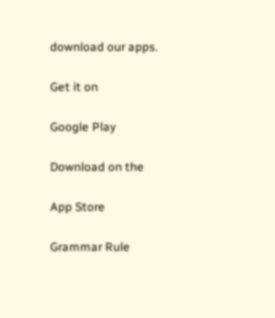download our apps.

Get it on

Google Play

Download on the

App Store

Grammar Rule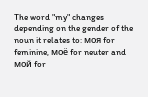The word "my" changes depending on the gender of the noun it relates to: моя for feminine, моё for neuter and мой for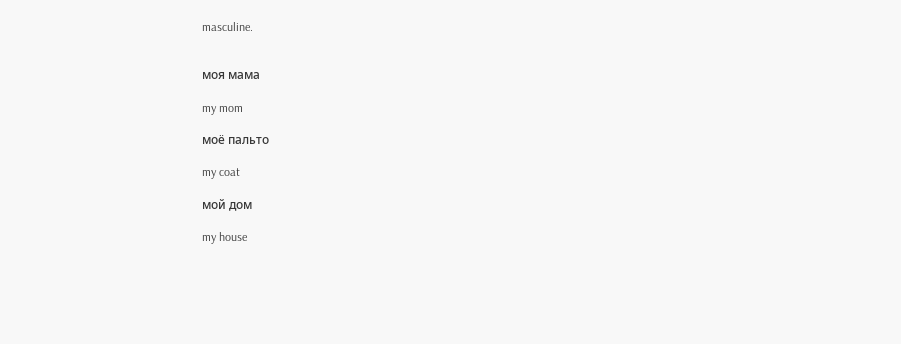masculine.


моя мама

my mom

моё пальто

my coat

мой дом

my house